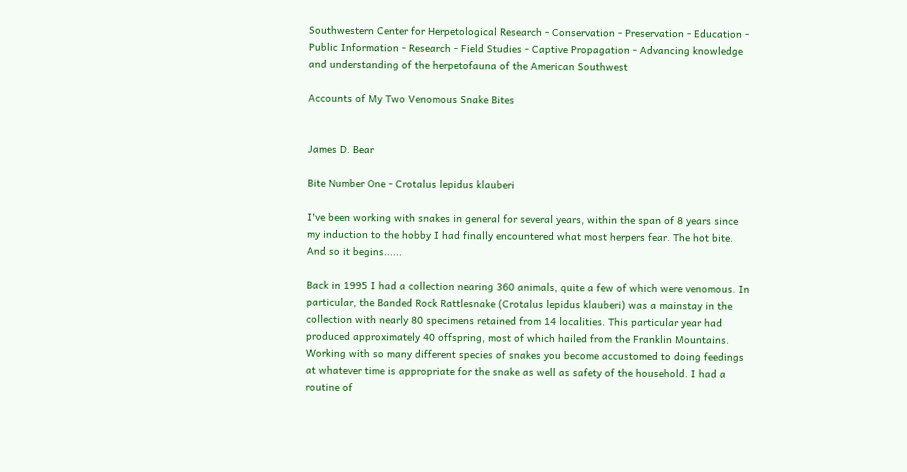Southwestern Center for Herpetological Research - Conservation - Preservation - Education - Public Information - Research - Field Studies - Captive Propagation - Advancing knowledge and understanding of the herpetofauna of the American Southwest

Accounts of My Two Venomous Snake Bites


James D. Bear

Bite Number One - Crotalus lepidus klauberi

I've been working with snakes in general for several years, within the span of 8 years since my induction to the hobby I had finally encountered what most herpers fear. The hot bite. And so it begins......

Back in 1995 I had a collection nearing 360 animals, quite a few of which were venomous. In particular, the Banded Rock Rattlesnake (Crotalus lepidus klauberi) was a mainstay in the collection with nearly 80 specimens retained from 14 localities. This particular year had produced approximately 40 offspring, most of which hailed from the Franklin Mountains. Working with so many different species of snakes you become accustomed to doing feedings at whatever time is appropriate for the snake as well as safety of the household. I had a routine of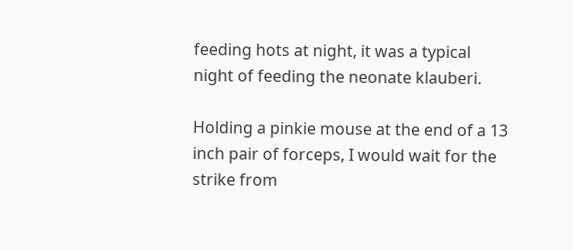feeding hots at night, it was a typical night of feeding the neonate klauberi.

Holding a pinkie mouse at the end of a 13 inch pair of forceps, I would wait for the strike from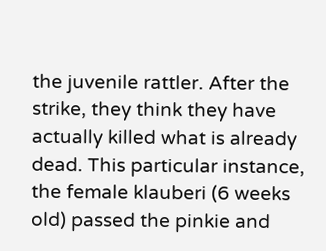the juvenile rattler. After the strike, they think they have actually killed what is already dead. This particular instance, the female klauberi (6 weeks old) passed the pinkie and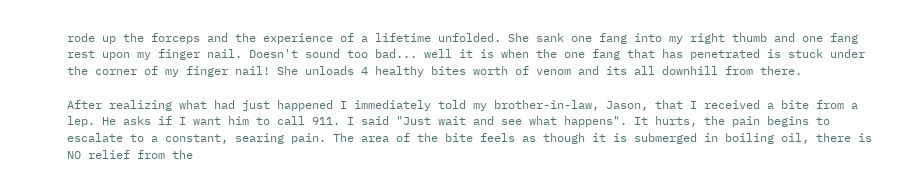rode up the forceps and the experience of a lifetime unfolded. She sank one fang into my right thumb and one fang rest upon my finger nail. Doesn't sound too bad... well it is when the one fang that has penetrated is stuck under the corner of my finger nail! She unloads 4 healthy bites worth of venom and its all downhill from there.

After realizing what had just happened I immediately told my brother-in-law, Jason, that I received a bite from a lep. He asks if I want him to call 911. I said "Just wait and see what happens". It hurts, the pain begins to escalate to a constant, searing pain. The area of the bite feels as though it is submerged in boiling oil, there is NO relief from the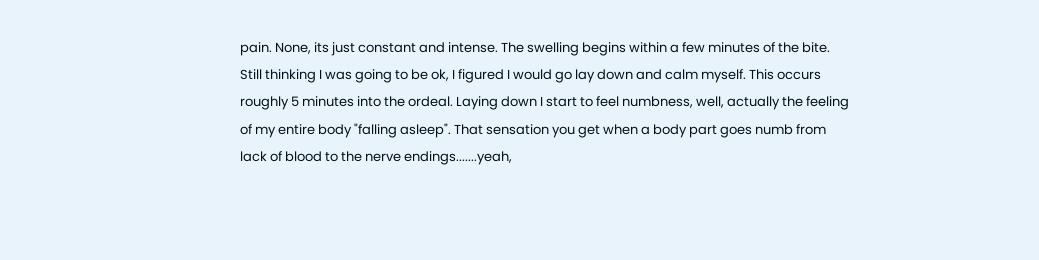pain. None, its just constant and intense. The swelling begins within a few minutes of the bite. Still thinking I was going to be ok, I figured I would go lay down and calm myself. This occurs roughly 5 minutes into the ordeal. Laying down I start to feel numbness, well, actually the feeling of my entire body "falling asleep". That sensation you get when a body part goes numb from lack of blood to the nerve endings.......yeah,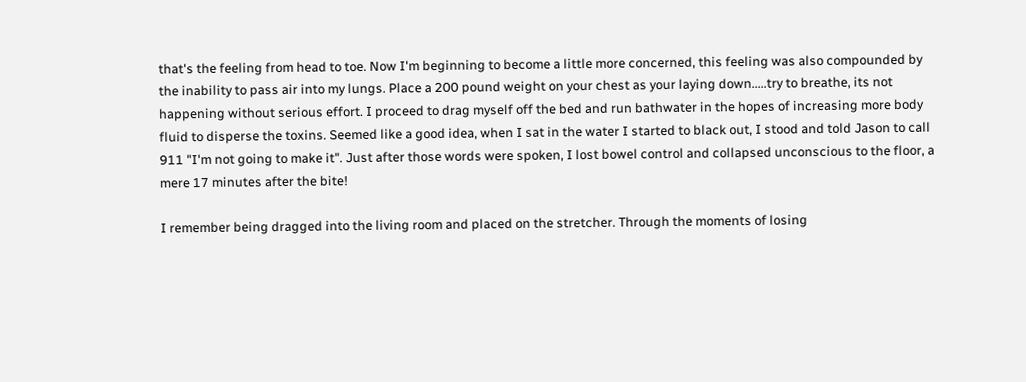that's the feeling from head to toe. Now I'm beginning to become a little more concerned, this feeling was also compounded by the inability to pass air into my lungs. Place a 200 pound weight on your chest as your laying down.....try to breathe, its not happening without serious effort. I proceed to drag myself off the bed and run bathwater in the hopes of increasing more body fluid to disperse the toxins. Seemed like a good idea, when I sat in the water I started to black out, I stood and told Jason to call 911 "I'm not going to make it". Just after those words were spoken, I lost bowel control and collapsed unconscious to the floor, a mere 17 minutes after the bite!

I remember being dragged into the living room and placed on the stretcher. Through the moments of losing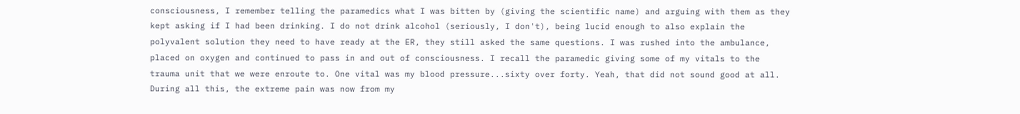consciousness, I remember telling the paramedics what I was bitten by (giving the scientific name) and arguing with them as they kept asking if I had been drinking. I do not drink alcohol (seriously, I don't), being lucid enough to also explain the polyvalent solution they need to have ready at the ER, they still asked the same questions. I was rushed into the ambulance, placed on oxygen and continued to pass in and out of consciousness. I recall the paramedic giving some of my vitals to the trauma unit that we were enroute to. One vital was my blood pressure...sixty over forty. Yeah, that did not sound good at all. During all this, the extreme pain was now from my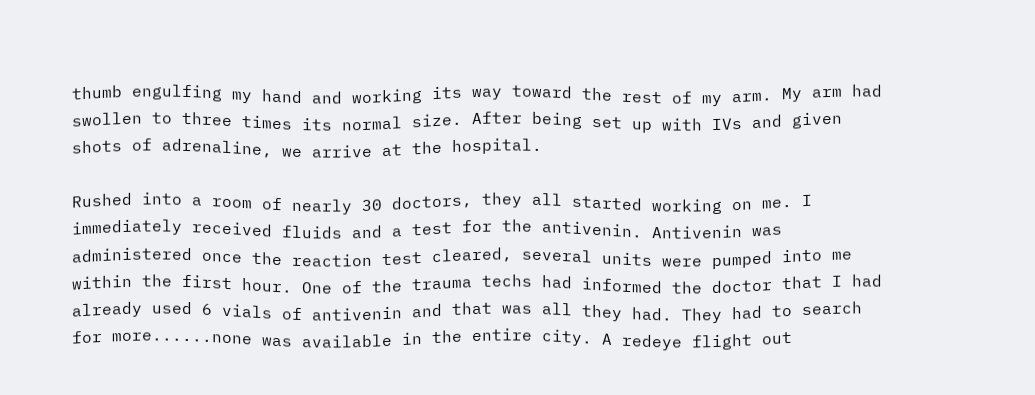thumb engulfing my hand and working its way toward the rest of my arm. My arm had swollen to three times its normal size. After being set up with IVs and given shots of adrenaline, we arrive at the hospital.

Rushed into a room of nearly 30 doctors, they all started working on me. I immediately received fluids and a test for the antivenin. Antivenin was administered once the reaction test cleared, several units were pumped into me within the first hour. One of the trauma techs had informed the doctor that I had already used 6 vials of antivenin and that was all they had. They had to search for more......none was available in the entire city. A redeye flight out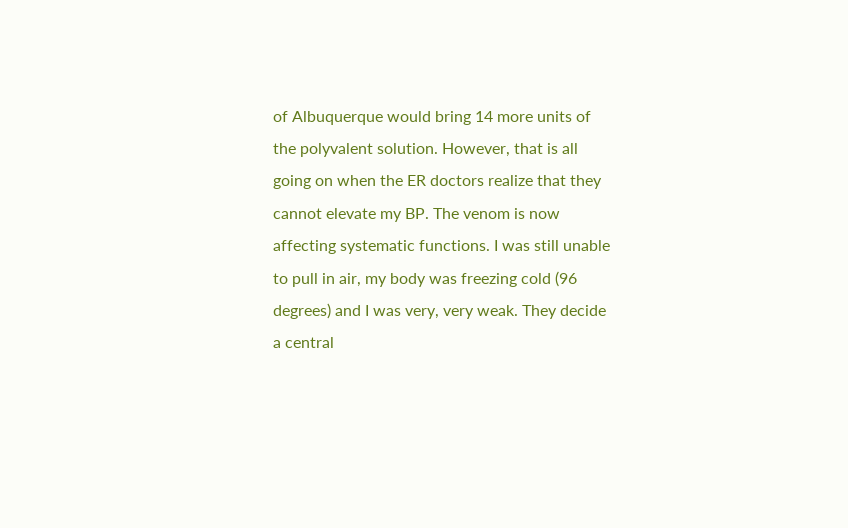of Albuquerque would bring 14 more units of the polyvalent solution. However, that is all going on when the ER doctors realize that they cannot elevate my BP. The venom is now affecting systematic functions. I was still unable to pull in air, my body was freezing cold (96 degrees) and I was very, very weak. They decide a central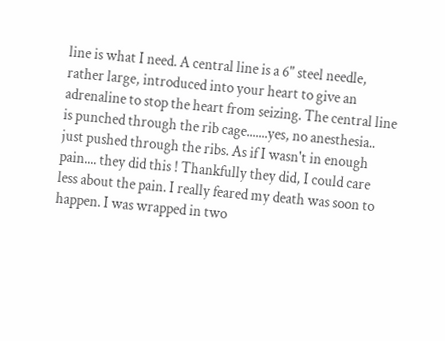line is what I need. A central line is a 6" steel needle, rather large, introduced into your heart to give an adrenaline to stop the heart from seizing. The central line is punched through the rib cage.......yes, no anesthesia.. just pushed through the ribs. As if I wasn't in enough pain.... they did this ! Thankfully they did, I could care less about the pain. I really feared my death was soon to happen. I was wrapped in two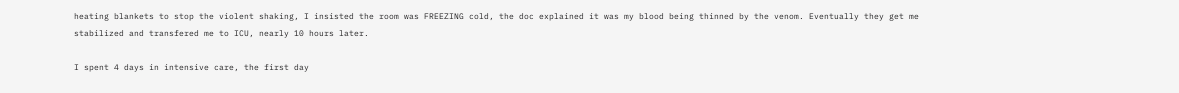heating blankets to stop the violent shaking, I insisted the room was FREEZING cold, the doc explained it was my blood being thinned by the venom. Eventually they get me stabilized and transfered me to ICU, nearly 10 hours later.

I spent 4 days in intensive care, the first day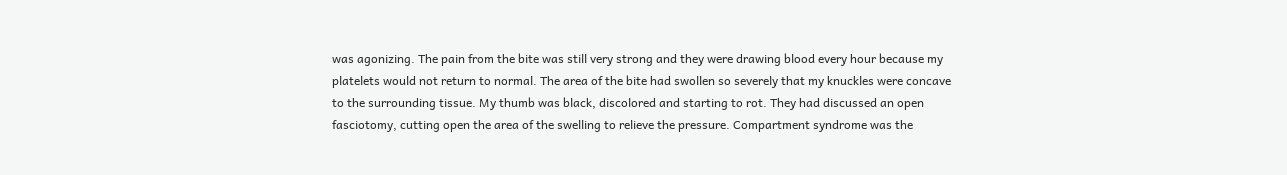was agonizing. The pain from the bite was still very strong and they were drawing blood every hour because my platelets would not return to normal. The area of the bite had swollen so severely that my knuckles were concave to the surrounding tissue. My thumb was black, discolored and starting to rot. They had discussed an open fasciotomy, cutting open the area of the swelling to relieve the pressure. Compartment syndrome was the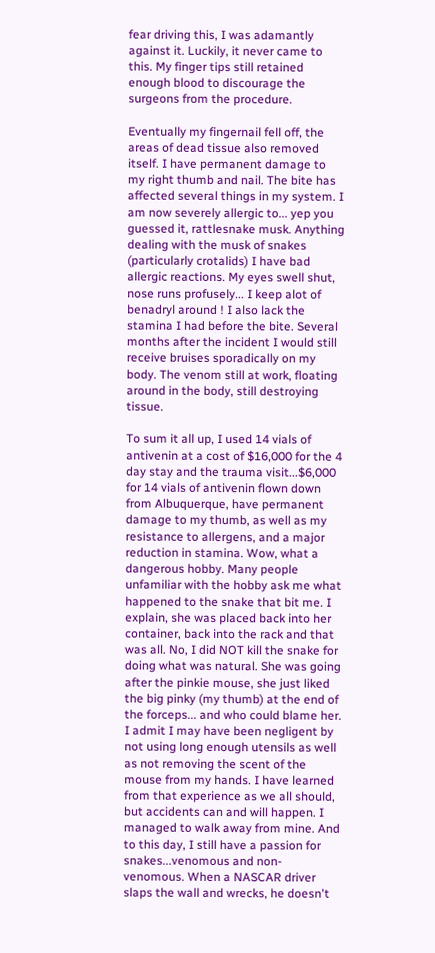fear driving this, I was adamantly against it. Luckily, it never came to this. My finger tips still retained enough blood to discourage the surgeons from the procedure.

Eventually my fingernail fell off, the areas of dead tissue also removed itself. I have permanent damage to my right thumb and nail. The bite has affected several things in my system. I am now severely allergic to... yep you guessed it, rattlesnake musk. Anything dealing with the musk of snakes (particularly crotalids) I have bad allergic reactions. My eyes swell shut, nose runs profusely... I keep alot of benadryl around ! I also lack the stamina I had before the bite. Several months after the incident I would still receive bruises sporadically on my body. The venom still at work, floating around in the body, still destroying tissue.

To sum it all up, I used 14 vials of antivenin at a cost of $16,000 for the 4 day stay and the trauma visit...$6,000 for 14 vials of antivenin flown down from Albuquerque, have permanent damage to my thumb, as well as my resistance to allergens, and a major reduction in stamina. Wow, what a dangerous hobby. Many people unfamiliar with the hobby ask me what happened to the snake that bit me. I explain, she was placed back into her container, back into the rack and that was all. No, I did NOT kill the snake for doing what was natural. She was going after the pinkie mouse, she just liked the big pinky (my thumb) at the end of the forceps... and who could blame her. I admit I may have been negligent by not using long enough utensils as well as not removing the scent of the mouse from my hands. I have learned from that experience as we all should, but accidents can and will happen. I managed to walk away from mine. And to this day, I still have a passion for snakes...venomous and non-venomous. When a NASCAR driver slaps the wall and wrecks, he doesn't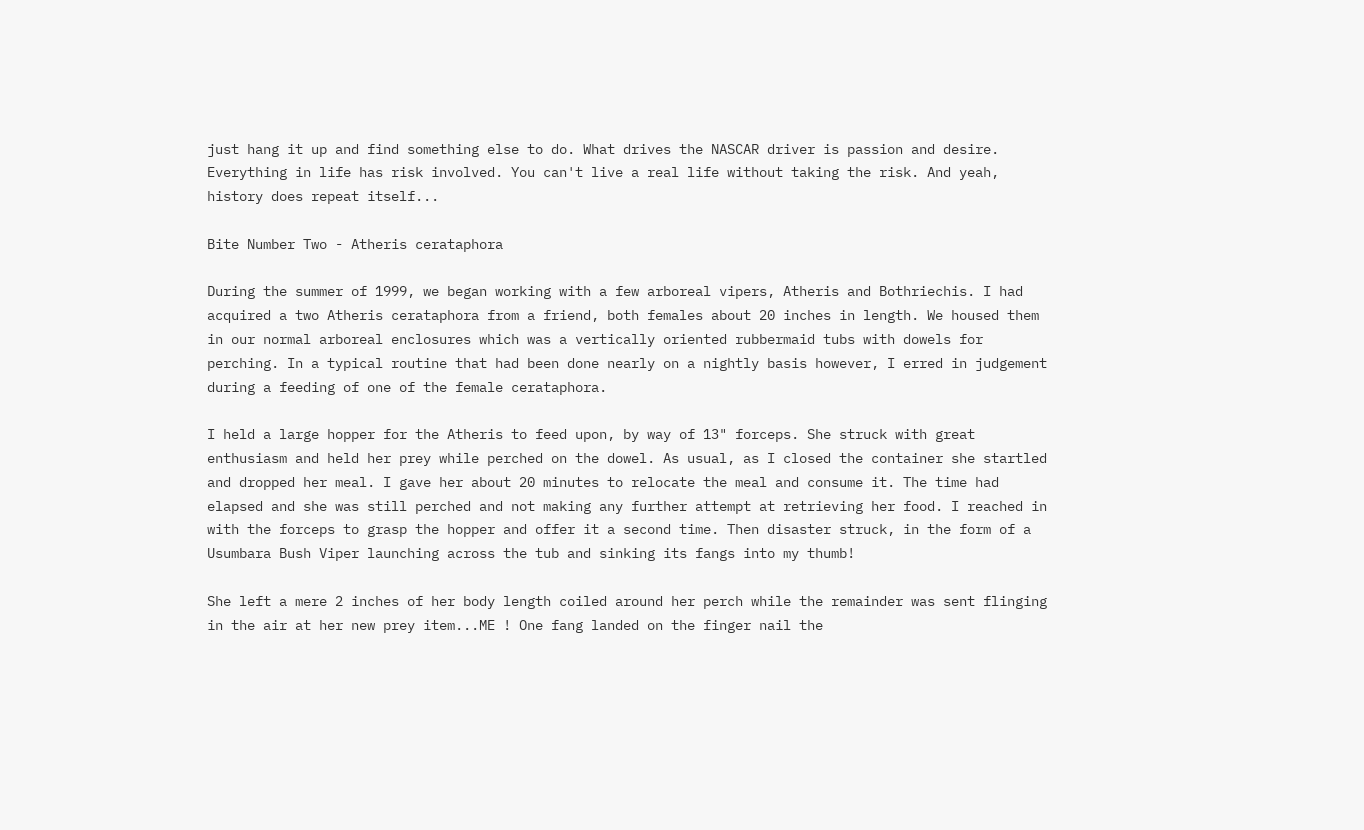just hang it up and find something else to do. What drives the NASCAR driver is passion and desire. Everything in life has risk involved. You can't live a real life without taking the risk. And yeah, history does repeat itself...

Bite Number Two - Atheris cerataphora

During the summer of 1999, we began working with a few arboreal vipers, Atheris and Bothriechis. I had acquired a two Atheris cerataphora from a friend, both females about 20 inches in length. We housed them in our normal arboreal enclosures which was a vertically oriented rubbermaid tubs with dowels for perching. In a typical routine that had been done nearly on a nightly basis however, I erred in judgement during a feeding of one of the female cerataphora.

I held a large hopper for the Atheris to feed upon, by way of 13" forceps. She struck with great enthusiasm and held her prey while perched on the dowel. As usual, as I closed the container she startled and dropped her meal. I gave her about 20 minutes to relocate the meal and consume it. The time had elapsed and she was still perched and not making any further attempt at retrieving her food. I reached in with the forceps to grasp the hopper and offer it a second time. Then disaster struck, in the form of a Usumbara Bush Viper launching across the tub and sinking its fangs into my thumb!

She left a mere 2 inches of her body length coiled around her perch while the remainder was sent flinging in the air at her new prey item...ME ! One fang landed on the finger nail the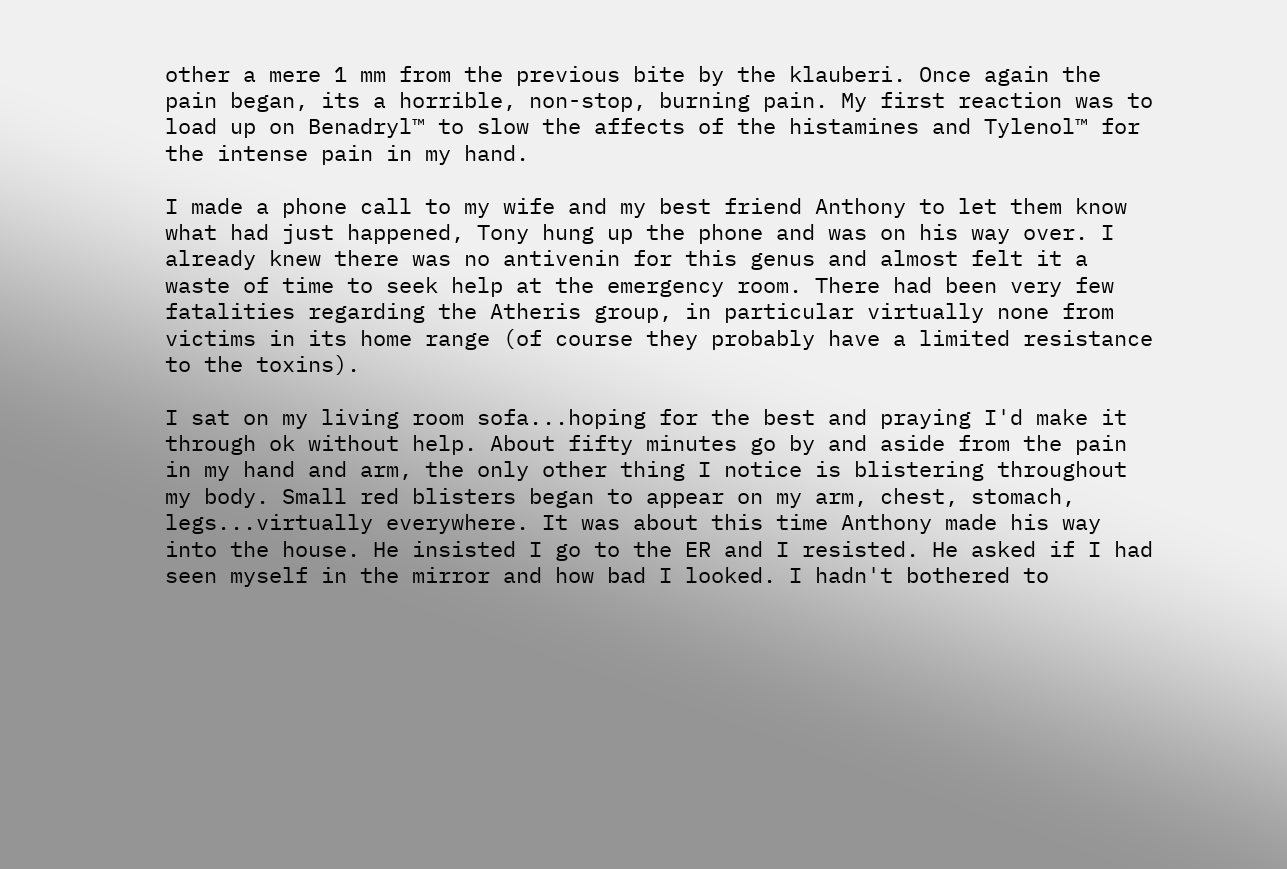other a mere 1 mm from the previous bite by the klauberi. Once again the pain began, its a horrible, non-stop, burning pain. My first reaction was to load up on Benadryl™ to slow the affects of the histamines and Tylenol™ for the intense pain in my hand.

I made a phone call to my wife and my best friend Anthony to let them know what had just happened, Tony hung up the phone and was on his way over. I already knew there was no antivenin for this genus and almost felt it a waste of time to seek help at the emergency room. There had been very few fatalities regarding the Atheris group, in particular virtually none from victims in its home range (of course they probably have a limited resistance to the toxins).

I sat on my living room sofa...hoping for the best and praying I'd make it through ok without help. About fifty minutes go by and aside from the pain in my hand and arm, the only other thing I notice is blistering throughout my body. Small red blisters began to appear on my arm, chest, stomach, legs...virtually everywhere. It was about this time Anthony made his way into the house. He insisted I go to the ER and I resisted. He asked if I had seen myself in the mirror and how bad I looked. I hadn't bothered to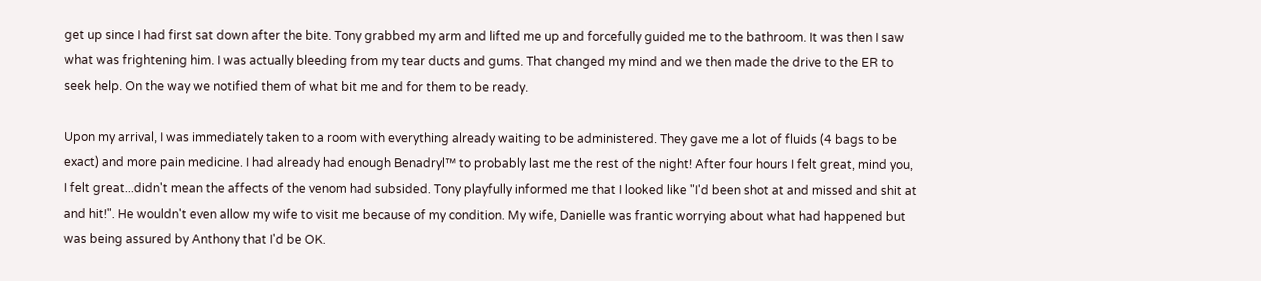get up since I had first sat down after the bite. Tony grabbed my arm and lifted me up and forcefully guided me to the bathroom. It was then I saw what was frightening him. I was actually bleeding from my tear ducts and gums. That changed my mind and we then made the drive to the ER to seek help. On the way we notified them of what bit me and for them to be ready.

Upon my arrival, I was immediately taken to a room with everything already waiting to be administered. They gave me a lot of fluids (4 bags to be exact) and more pain medicine. I had already had enough Benadryl™ to probably last me the rest of the night! After four hours I felt great, mind you, I felt great...didn't mean the affects of the venom had subsided. Tony playfully informed me that I looked like "I'd been shot at and missed and shit at and hit!". He wouldn't even allow my wife to visit me because of my condition. My wife, Danielle was frantic worrying about what had happened but was being assured by Anthony that I'd be OK.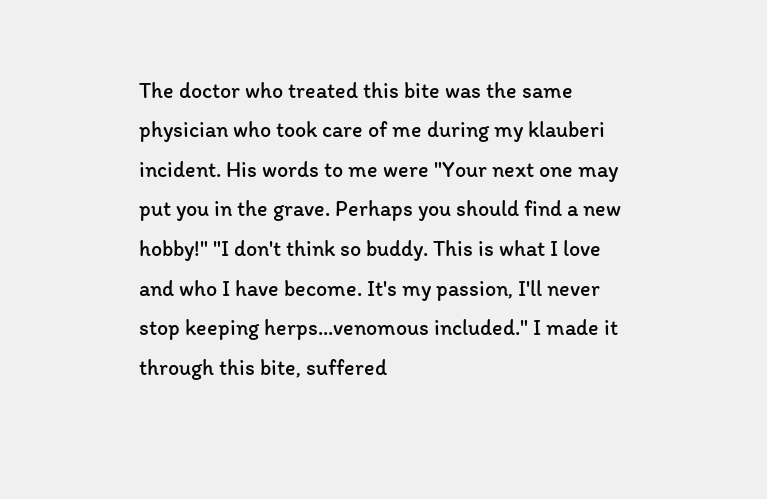The doctor who treated this bite was the same physician who took care of me during my klauberi incident. His words to me were "Your next one may put you in the grave. Perhaps you should find a new hobby!" "I don't think so buddy. This is what I love and who I have become. It's my passion, I'll never stop keeping herps...venomous included." I made it through this bite, suffered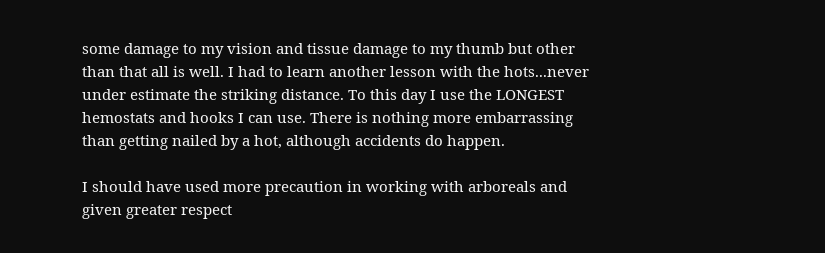some damage to my vision and tissue damage to my thumb but other than that all is well. I had to learn another lesson with the hots...never under estimate the striking distance. To this day I use the LONGEST hemostats and hooks I can use. There is nothing more embarrassing than getting nailed by a hot, although accidents do happen.

I should have used more precaution in working with arboreals and given greater respect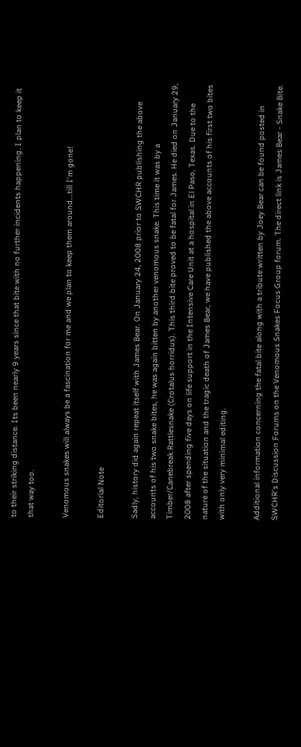to their striking distance. Its been nearly 9 years since that bite with no further incidents happening. I plan to keep it that way too.

Venomous snakes will always be a fascination for me and we plan to keep them around...till I'm gone!

Editorial Note

Sadly, history did again repeat itself with James Bear. On January 24, 2008 prior to SWCHR publishing the above accounts of his two snake bites, he was again bitten by another venomous snake. This time it was by a Timber/Canebreak Rattlesnake (Crotalus horridus). This third bite proved to be fatal for James. He died on January 29, 2008 after spending five days on life support in the Intensive Care Unit at a hospital in El Paso, Texas. Due to the nature of the situation and the tragic death of James Bear, we have published the above accounts of his first two bites with only very minimal editing.

Additional information concerning the fatal bite along with a tribute written by Joey Bear can be found posted in SWCHR's Discussion Forums on the Venomous Snakes Focus Group forum. The direct link is James Bear - Snake Bite.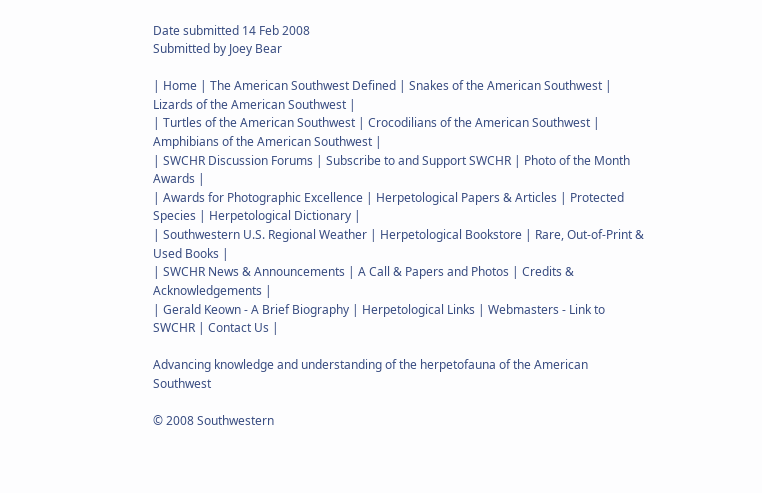Date submitted 14 Feb 2008
Submitted by Joey Bear

| Home | The American Southwest Defined | Snakes of the American Southwest | Lizards of the American Southwest |
| Turtles of the American Southwest | Crocodilians of the American Southwest | Amphibians of the American Southwest |
| SWCHR Discussion Forums | Subscribe to and Support SWCHR | Photo of the Month Awards |
| Awards for Photographic Excellence | Herpetological Papers & Articles | Protected Species | Herpetological Dictionary |
| Southwestern U.S. Regional Weather | Herpetological Bookstore | Rare, Out-of-Print & Used Books |
| SWCHR News & Announcements | A Call & Papers and Photos | Credits & Acknowledgements |
| Gerald Keown - A Brief Biography | Herpetological Links | Webmasters - Link to SWCHR | Contact Us |

Advancing knowledge and understanding of the herpetofauna of the American Southwest

© 2008 Southwestern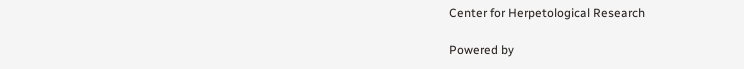Center for Herpetological Research

Powered by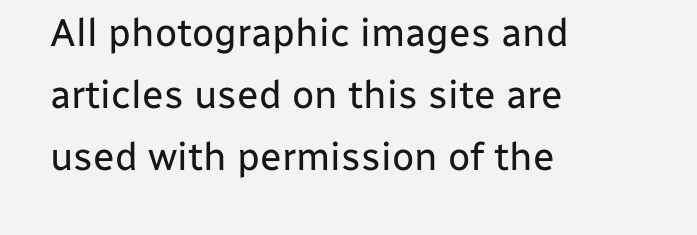All photographic images and articles used on this site are used with permission of the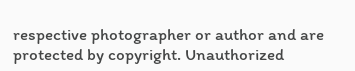respective photographer or author and are protected by copyright. Unauthorized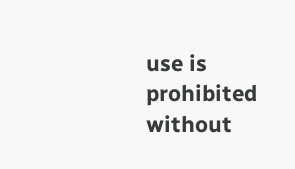use is prohibited without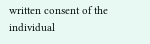written consent of the individual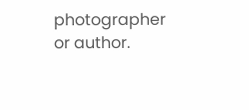photographer or author.